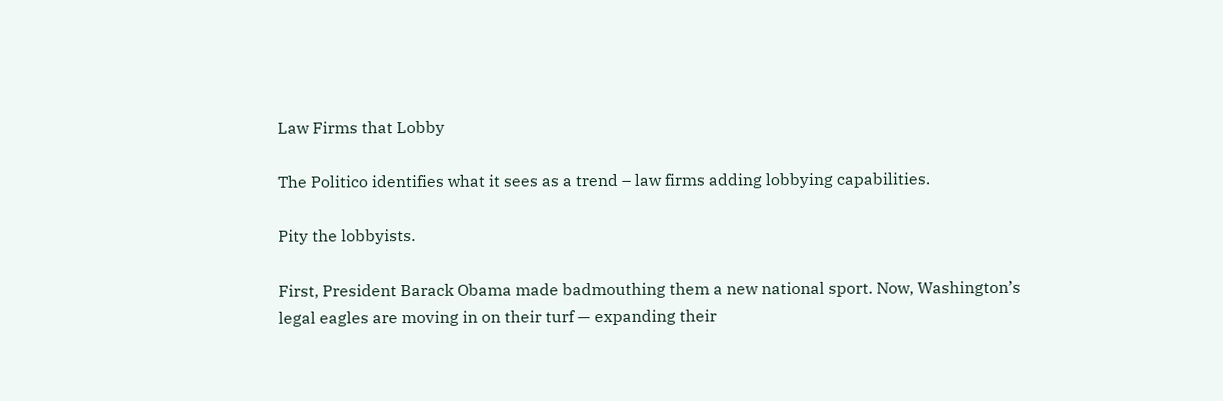Law Firms that Lobby

The Politico identifies what it sees as a trend – law firms adding lobbying capabilities.

Pity the lobbyists.

First, President Barack Obama made badmouthing them a new national sport. Now, Washington’s legal eagles are moving in on their turf — expanding their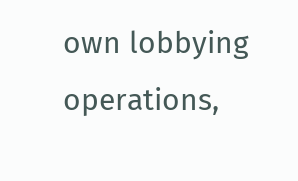own lobbying operations,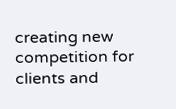creating new competition for clients and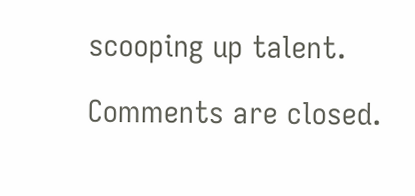scooping up talent.

Comments are closed.